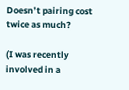Doesn’t pairing cost twice as much?

(I was recently involved in a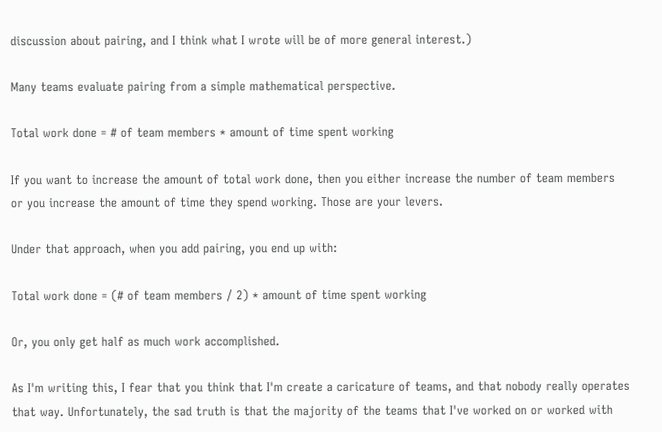discussion about pairing, and I think what I wrote will be of more general interest.)

Many teams evaluate pairing from a simple mathematical perspective.

Total work done = # of team members * amount of time spent working

If you want to increase the amount of total work done, then you either increase the number of team members or you increase the amount of time they spend working. Those are your levers.

Under that approach, when you add pairing, you end up with:

Total work done = (# of team members / 2) * amount of time spent working

Or, you only get half as much work accomplished.

As I'm writing this, I fear that you think that I'm create a caricature of teams, and that nobody really operates that way. Unfortunately, the sad truth is that the majority of the teams that I've worked on or worked with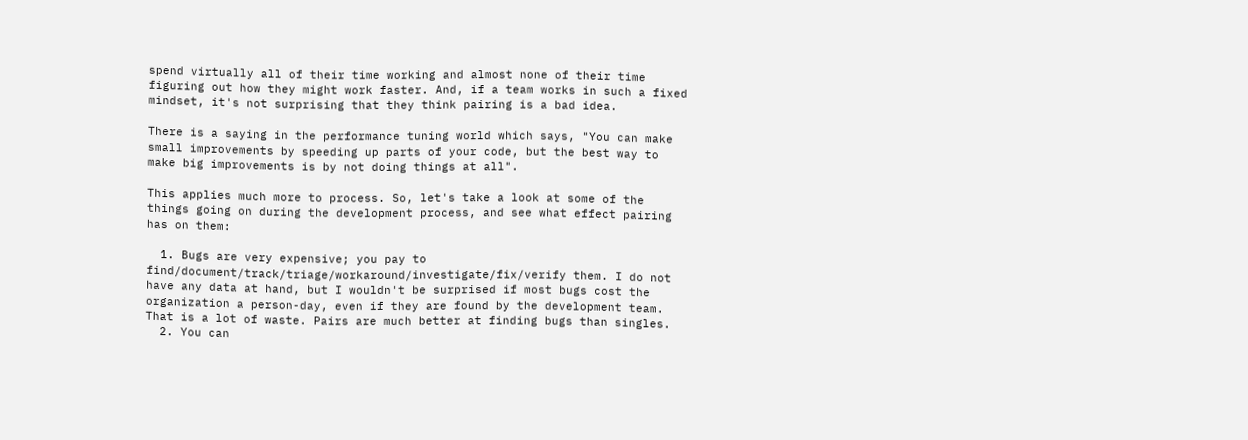spend virtually all of their time working and almost none of their time figuring out how they might work faster. And, if a team works in such a fixed mindset, it's not surprising that they think pairing is a bad idea.

There is a saying in the performance tuning world which says, "You can make small improvements by speeding up parts of your code, but the best way to make big improvements is by not doing things at all".

This applies much more to process. So, let's take a look at some of the things going on during the development process, and see what effect pairing has on them:

  1. Bugs are very expensive; you pay to find/document/track/triage/workaround/investigate/fix/verify them. I do not have any data at hand, but I wouldn't be surprised if most bugs cost the organization a person-day, even if they are found by the development team. That is a lot of waste. Pairs are much better at finding bugs than singles.
  2. You can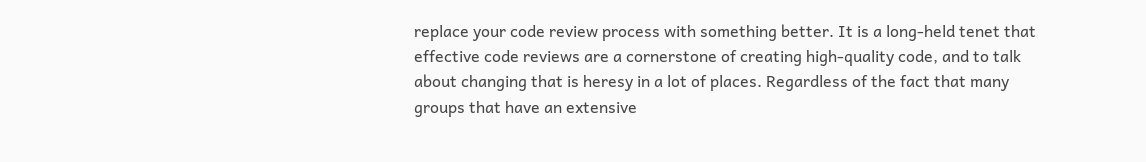replace your code review process with something better. It is a long-held tenet that effective code reviews are a cornerstone of creating high-quality code, and to talk about changing that is heresy in a lot of places. Regardless of the fact that many groups that have an extensive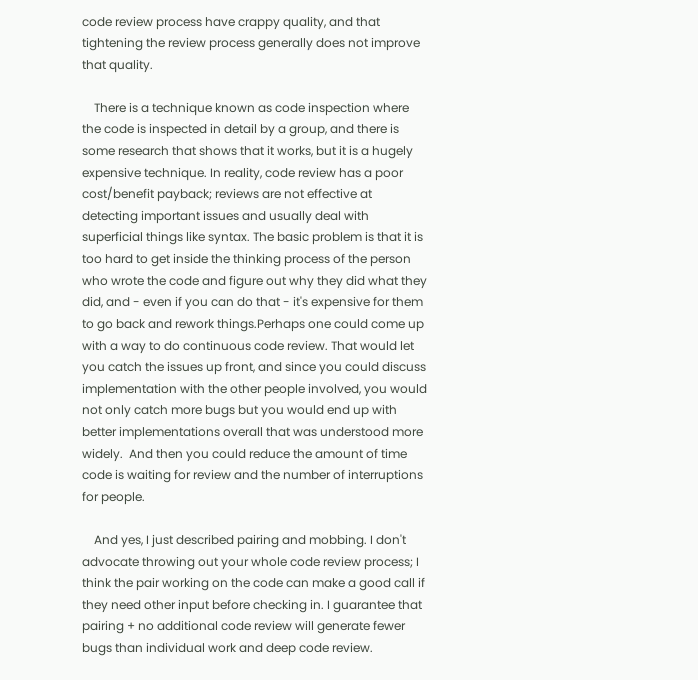code review process have crappy quality, and that tightening the review process generally does not improve that quality.

    There is a technique known as code inspection where the code is inspected in detail by a group, and there is some research that shows that it works, but it is a hugely expensive technique. In reality, code review has a poor cost/benefit payback; reviews are not effective at detecting important issues and usually deal with superficial things like syntax. The basic problem is that it is too hard to get inside the thinking process of the person who wrote the code and figure out why they did what they did, and - even if you can do that - it's expensive for them to go back and rework things.Perhaps one could come up with a way to do continuous code review. That would let you catch the issues up front, and since you could discuss implementation with the other people involved, you would not only catch more bugs but you would end up with better implementations overall that was understood more widely.  And then you could reduce the amount of time code is waiting for review and the number of interruptions for people.

    And yes, I just described pairing and mobbing. I don't advocate throwing out your whole code review process; I think the pair working on the code can make a good call if they need other input before checking in. I guarantee that pairing + no additional code review will generate fewer bugs than individual work and deep code review.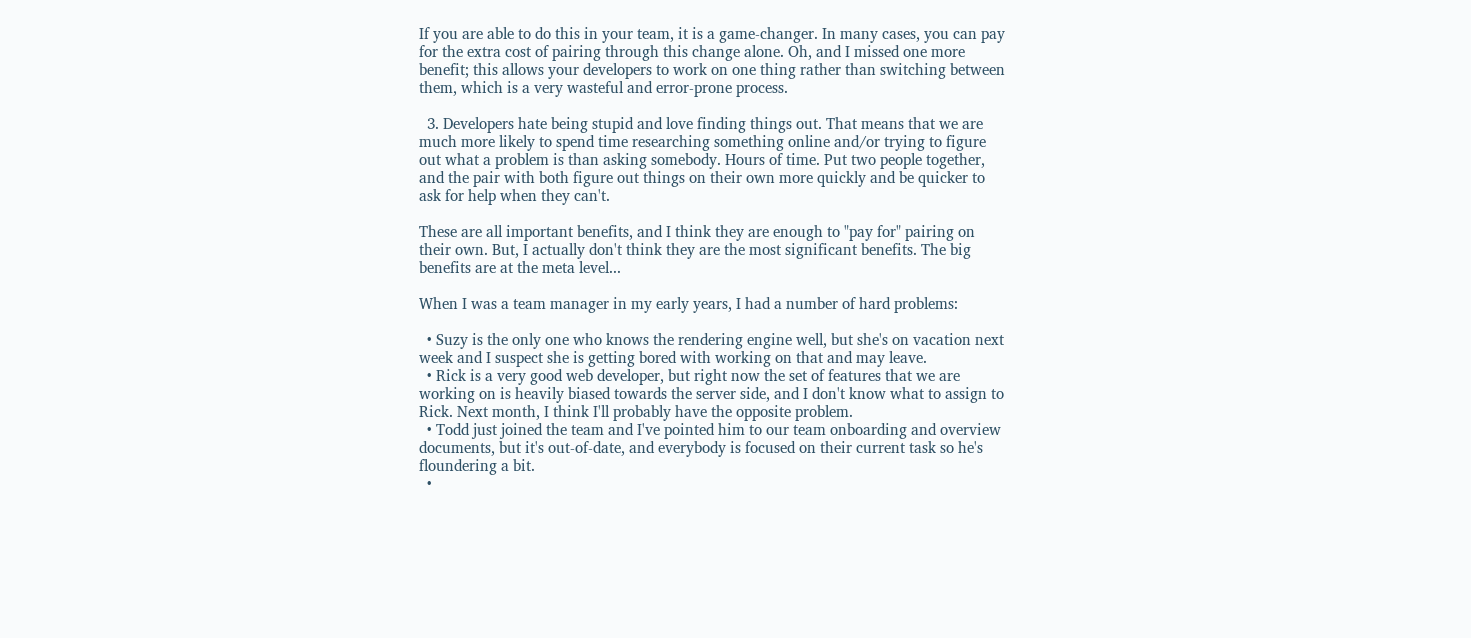If you are able to do this in your team, it is a game-changer. In many cases, you can pay for the extra cost of pairing through this change alone. Oh, and I missed one more benefit; this allows your developers to work on one thing rather than switching between them, which is a very wasteful and error-prone process.

  3. Developers hate being stupid and love finding things out. That means that we are much more likely to spend time researching something online and/or trying to figure out what a problem is than asking somebody. Hours of time. Put two people together, and the pair with both figure out things on their own more quickly and be quicker to ask for help when they can't.

These are all important benefits, and I think they are enough to "pay for" pairing on their own. But, I actually don't think they are the most significant benefits. The big benefits are at the meta level...

When I was a team manager in my early years, I had a number of hard problems:

  • Suzy is the only one who knows the rendering engine well, but she's on vacation next week and I suspect she is getting bored with working on that and may leave.
  • Rick is a very good web developer, but right now the set of features that we are working on is heavily biased towards the server side, and I don't know what to assign to Rick. Next month, I think I'll probably have the opposite problem.
  • Todd just joined the team and I've pointed him to our team onboarding and overview documents, but it's out-of-date, and everybody is focused on their current task so he's floundering a bit.
  •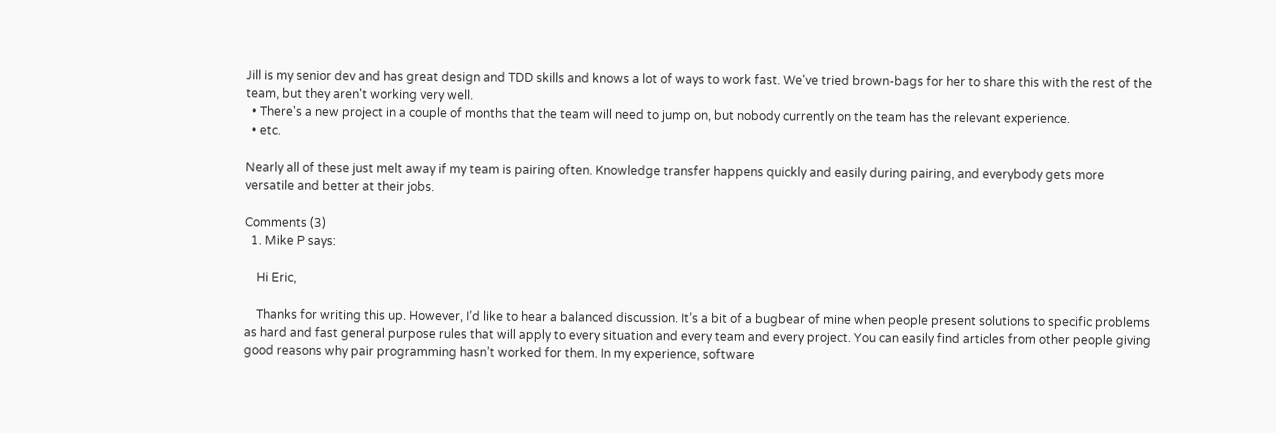Jill is my senior dev and has great design and TDD skills and knows a lot of ways to work fast. We've tried brown-bags for her to share this with the rest of the team, but they aren't working very well.
  • There's a new project in a couple of months that the team will need to jump on, but nobody currently on the team has the relevant experience.
  • etc.

Nearly all of these just melt away if my team is pairing often. Knowledge transfer happens quickly and easily during pairing, and everybody gets more versatile and better at their jobs.

Comments (3)
  1. Mike P says:

    Hi Eric,

    Thanks for writing this up. However, I’d like to hear a balanced discussion. It’s a bit of a bugbear of mine when people present solutions to specific problems as hard and fast general purpose rules that will apply to every situation and every team and every project. You can easily find articles from other people giving good reasons why pair programming hasn’t worked for them. In my experience, software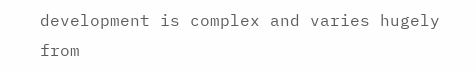development is complex and varies hugely from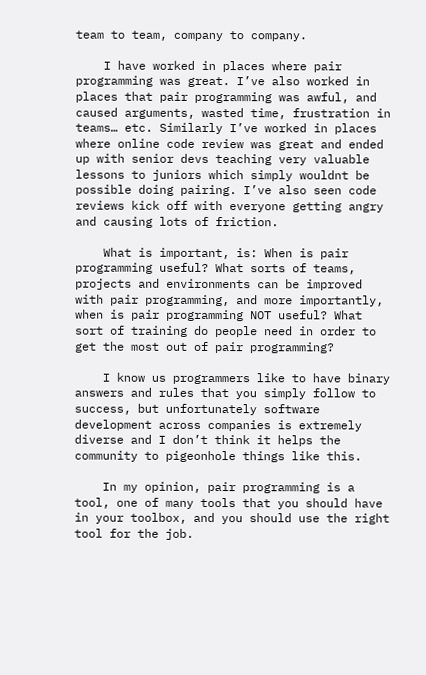team to team, company to company.

    I have worked in places where pair programming was great. I’ve also worked in places that pair programming was awful, and caused arguments, wasted time, frustration in teams… etc. Similarly I’ve worked in places where online code review was great and ended up with senior devs teaching very valuable lessons to juniors which simply wouldnt be possible doing pairing. I’ve also seen code reviews kick off with everyone getting angry and causing lots of friction.

    What is important, is: When is pair programming useful? What sorts of teams, projects and environments can be improved with pair programming, and more importantly, when is pair programming NOT useful? What sort of training do people need in order to get the most out of pair programming?

    I know us programmers like to have binary answers and rules that you simply follow to success, but unfortunately software development across companies is extremely diverse and I don’t think it helps the community to pigeonhole things like this.

    In my opinion, pair programming is a tool, one of many tools that you should have in your toolbox, and you should use the right tool for the job.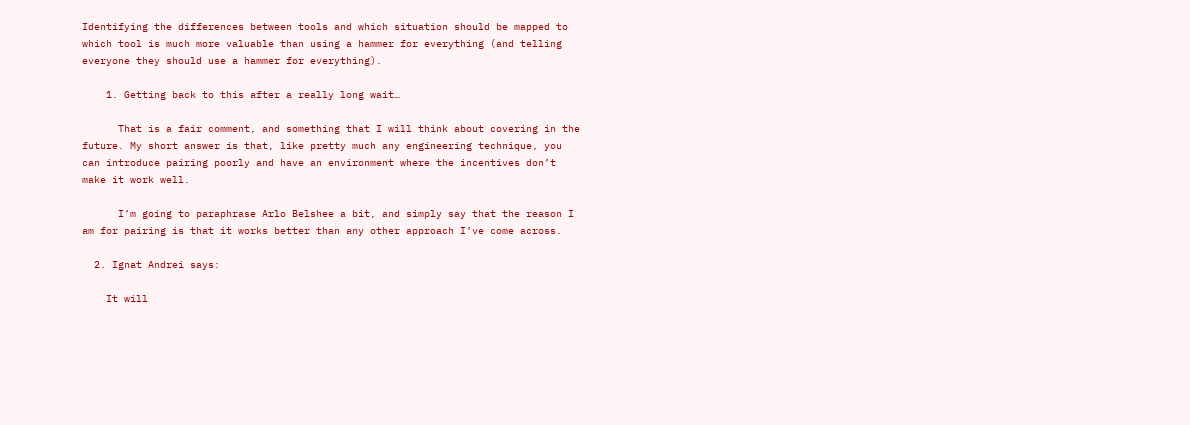Identifying the differences between tools and which situation should be mapped to which tool is much more valuable than using a hammer for everything (and telling everyone they should use a hammer for everything).

    1. Getting back to this after a really long wait…

      That is a fair comment, and something that I will think about covering in the future. My short answer is that, like pretty much any engineering technique, you can introduce pairing poorly and have an environment where the incentives don’t make it work well.

      I’m going to paraphrase Arlo Belshee a bit, and simply say that the reason I am for pairing is that it works better than any other approach I’ve come across.

  2. Ignat Andrei says:

    It will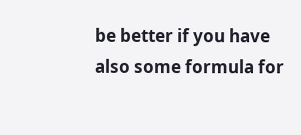be better if you have also some formula for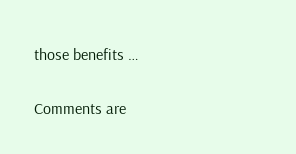those benefits …

Comments are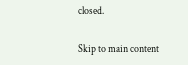closed.

Skip to main content